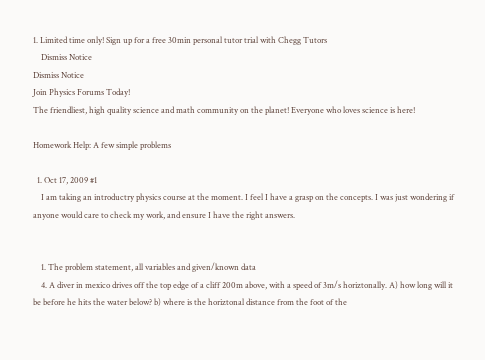1. Limited time only! Sign up for a free 30min personal tutor trial with Chegg Tutors
    Dismiss Notice
Dismiss Notice
Join Physics Forums Today!
The friendliest, high quality science and math community on the planet! Everyone who loves science is here!

Homework Help: A few simple problems

  1. Oct 17, 2009 #1
    I am taking an introductry physics course at the moment. I feel I have a grasp on the concepts. I was just wondering if anyone would care to check my work, and ensure I have the right answers.


    1. The problem statement, all variables and given/known data
    4. A diver in mexico drives off the top edge of a cliff 200m above, with a speed of 3m/s horiztonally. A) how long will it be before he hits the water below? b) where is the horiztonal distance from the foot of the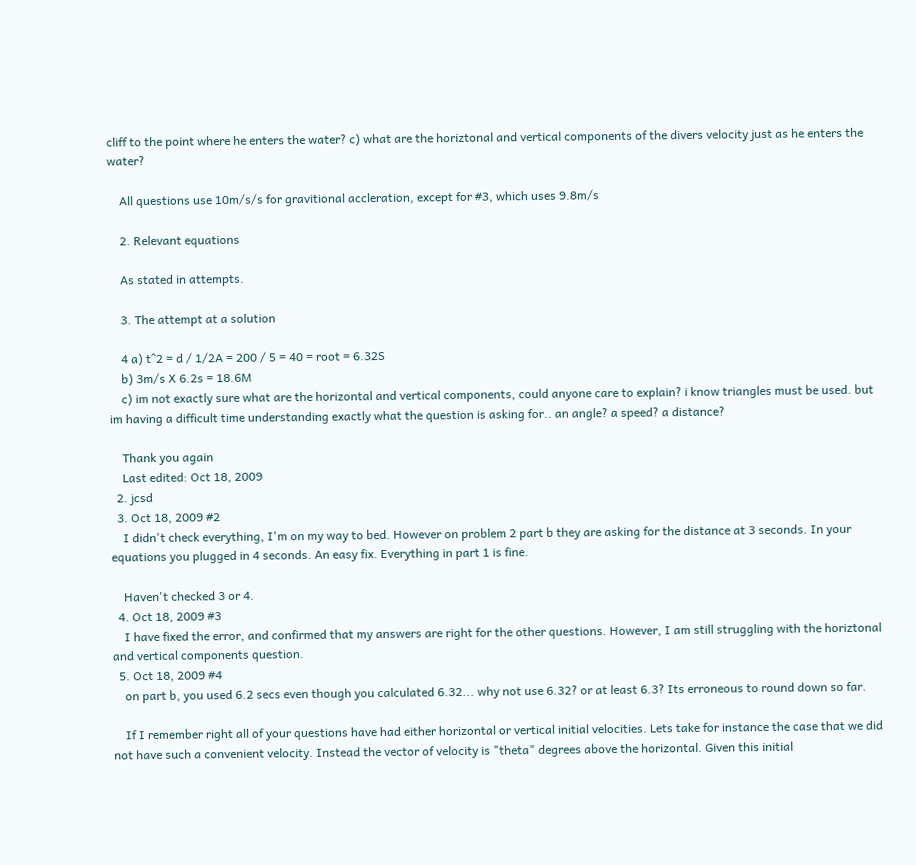cliff to the point where he enters the water? c) what are the horiztonal and vertical components of the divers velocity just as he enters the water?

    All questions use 10m/s/s for gravitional accleration, except for #3, which uses 9.8m/s

    2. Relevant equations

    As stated in attempts.

    3. The attempt at a solution

    4 a) t^2 = d / 1/2A = 200 / 5 = 40 = root = 6.32S
    b) 3m/s X 6.2s = 18.6M
    c) im not exactly sure what are the horizontal and vertical components, could anyone care to explain? i know triangles must be used. but im having a difficult time understanding exactly what the question is asking for.. an angle? a speed? a distance?

    Thank you again
    Last edited: Oct 18, 2009
  2. jcsd
  3. Oct 18, 2009 #2
    I didn't check everything, I'm on my way to bed. However on problem 2 part b they are asking for the distance at 3 seconds. In your equations you plugged in 4 seconds. An easy fix. Everything in part 1 is fine.

    Haven't checked 3 or 4.
  4. Oct 18, 2009 #3
    I have fixed the error, and confirmed that my answers are right for the other questions. However, I am still struggling with the horiztonal and vertical components question.
  5. Oct 18, 2009 #4
    on part b, you used 6.2 secs even though you calculated 6.32... why not use 6.32? or at least 6.3? Its erroneous to round down so far.

    If I remember right all of your questions have had either horizontal or vertical initial velocities. Lets take for instance the case that we did not have such a convenient velocity. Instead the vector of velocity is "theta" degrees above the horizontal. Given this initial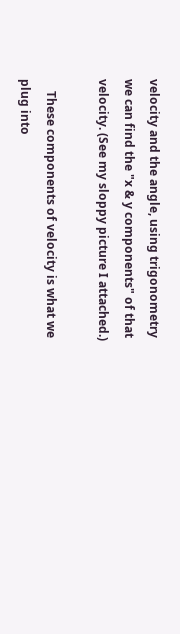velocity and the angle, using trigonometry we can find the "x & y components" of that velocity. (See my sloppy picture I attached.)

    These components of velocity is what we plug into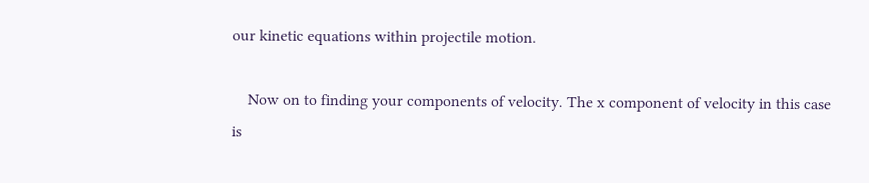our kinetic equations within projectile motion.

    Now on to finding your components of velocity. The x component of velocity in this case is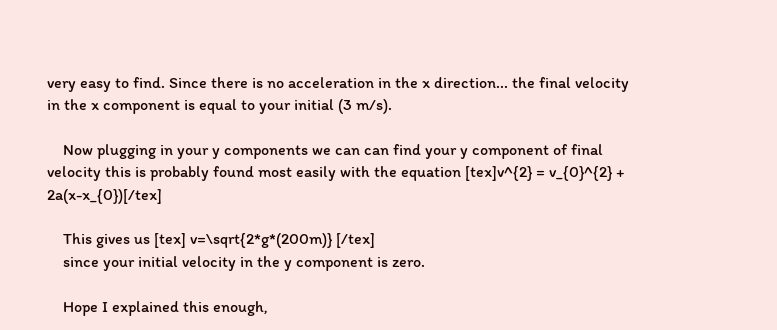very easy to find. Since there is no acceleration in the x direction... the final velocity in the x component is equal to your initial (3 m/s).

    Now plugging in your y components we can can find your y component of final velocity this is probably found most easily with the equation [tex]v^{2} = v_{0}^{2} + 2a(x-x_{0})[/tex]

    This gives us [tex] v=\sqrt{2*g*(200m)} [/tex]
    since your initial velocity in the y component is zero.

    Hope I explained this enough,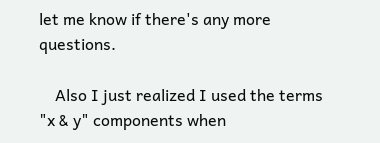let me know if there's any more questions.

    Also I just realized I used the terms "x & y" components when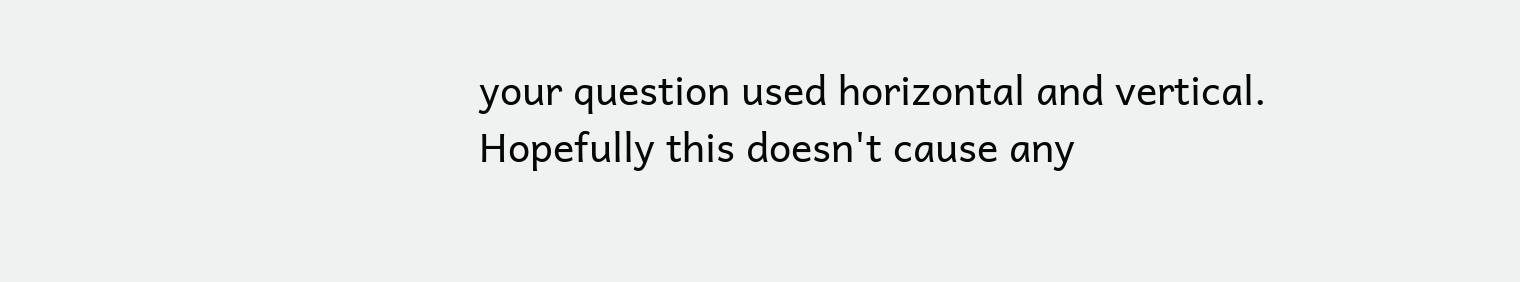your question used horizontal and vertical. Hopefully this doesn't cause any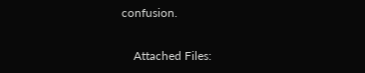confusion.

    Attached Files: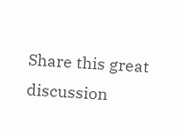Share this great discussion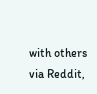with others via Reddit,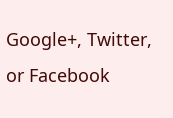Google+, Twitter, or Facebook